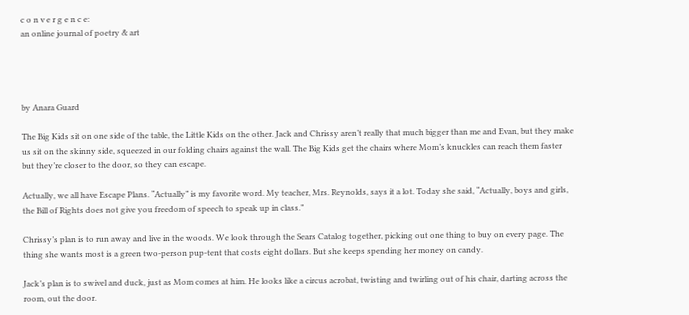c o n v e r g e n c e:
an online journal of poetry & art




by Anara Guard

The Big Kids sit on one side of the table, the Little Kids on the other. Jack and Chrissy aren’t really that much bigger than me and Evan, but they make us sit on the skinny side, squeezed in our folding chairs against the wall. The Big Kids get the chairs where Mom’s knuckles can reach them faster but they’re closer to the door, so they can escape.

Actually, we all have Escape Plans. “Actually” is my favorite word. My teacher, Mrs. Reynolds, says it a lot. Today she said, “Actually, boys and girls, the Bill of Rights does not give you freedom of speech to speak up in class.”

Chrissy’s plan is to run away and live in the woods. We look through the Sears Catalog together, picking out one thing to buy on every page. The thing she wants most is a green two-person pup-tent that costs eight dollars. But she keeps spending her money on candy.

Jack’s plan is to swivel and duck, just as Mom comes at him. He looks like a circus acrobat, twisting and twirling out of his chair, darting across the room, out the door.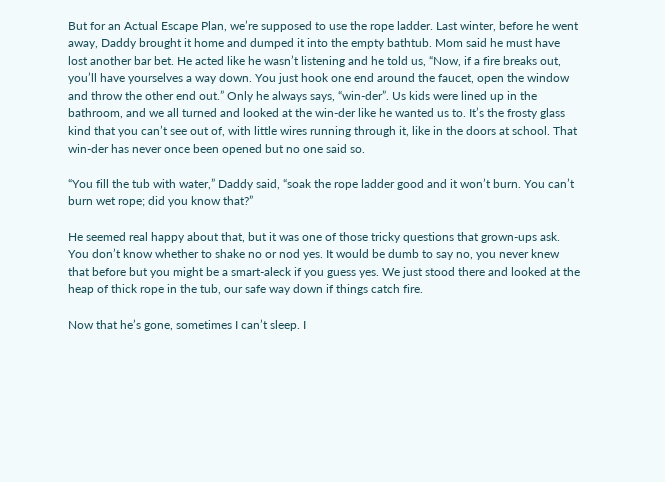But for an Actual Escape Plan, we’re supposed to use the rope ladder. Last winter, before he went away, Daddy brought it home and dumped it into the empty bathtub. Mom said he must have lost another bar bet. He acted like he wasn’t listening and he told us, “Now, if a fire breaks out, you’ll have yourselves a way down. You just hook one end around the faucet, open the window and throw the other end out.” Only he always says, “win-der”. Us kids were lined up in the bathroom, and we all turned and looked at the win-der like he wanted us to. It’s the frosty glass kind that you can’t see out of, with little wires running through it, like in the doors at school. That win-der has never once been opened but no one said so.

“You fill the tub with water,” Daddy said, “soak the rope ladder good and it won’t burn. You can’t burn wet rope; did you know that?”

He seemed real happy about that, but it was one of those tricky questions that grown-ups ask. You don’t know whether to shake no or nod yes. It would be dumb to say no, you never knew that before but you might be a smart-aleck if you guess yes. We just stood there and looked at the heap of thick rope in the tub, our safe way down if things catch fire.

Now that he’s gone, sometimes I can’t sleep. I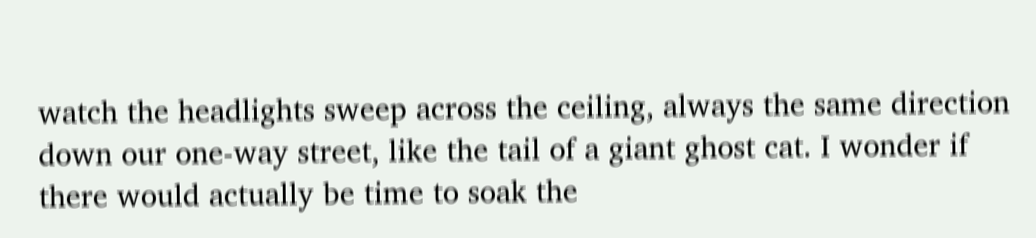watch the headlights sweep across the ceiling, always the same direction down our one-way street, like the tail of a giant ghost cat. I wonder if there would actually be time to soak the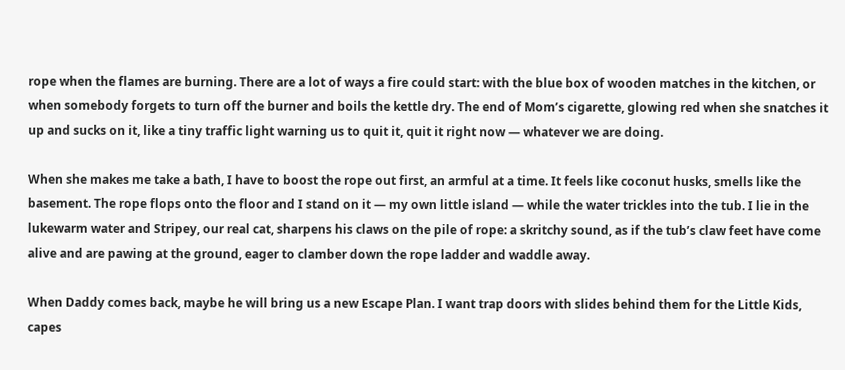rope when the flames are burning. There are a lot of ways a fire could start: with the blue box of wooden matches in the kitchen, or when somebody forgets to turn off the burner and boils the kettle dry. The end of Mom’s cigarette, glowing red when she snatches it up and sucks on it, like a tiny traffic light warning us to quit it, quit it right now — whatever we are doing.

When she makes me take a bath, I have to boost the rope out first, an armful at a time. It feels like coconut husks, smells like the basement. The rope flops onto the floor and I stand on it — my own little island — while the water trickles into the tub. I lie in the lukewarm water and Stripey, our real cat, sharpens his claws on the pile of rope: a skritchy sound, as if the tub’s claw feet have come alive and are pawing at the ground, eager to clamber down the rope ladder and waddle away.

When Daddy comes back, maybe he will bring us a new Escape Plan. I want trap doors with slides behind them for the Little Kids, capes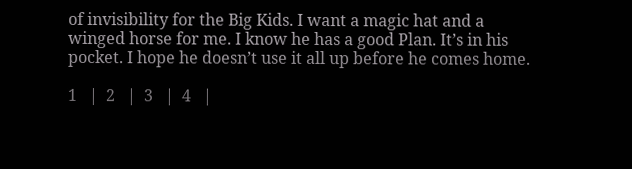of invisibility for the Big Kids. I want a magic hat and a winged horse for me. I know he has a good Plan. It’s in his pocket. I hope he doesn’t use it all up before he comes home.

1   |  2   |  3   |  4   |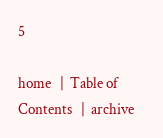5

home   |  Table of Contents   |  archive